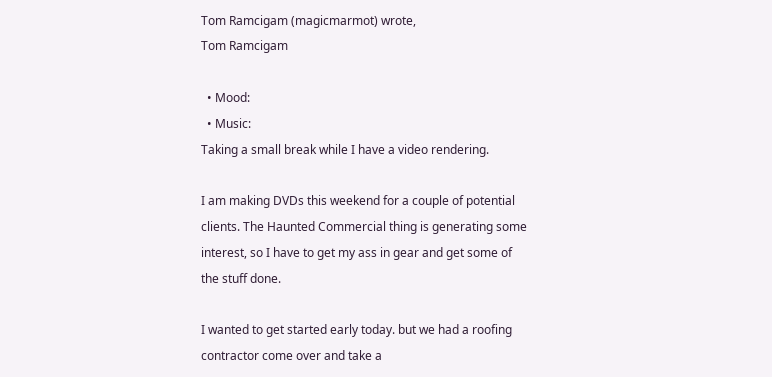Tom Ramcigam (magicmarmot) wrote,
Tom Ramcigam

  • Mood:
  • Music:
Taking a small break while I have a video rendering.

I am making DVDs this weekend for a couple of potential clients. The Haunted Commercial thing is generating some interest, so I have to get my ass in gear and get some of the stuff done.

I wanted to get started early today. but we had a roofing contractor come over and take a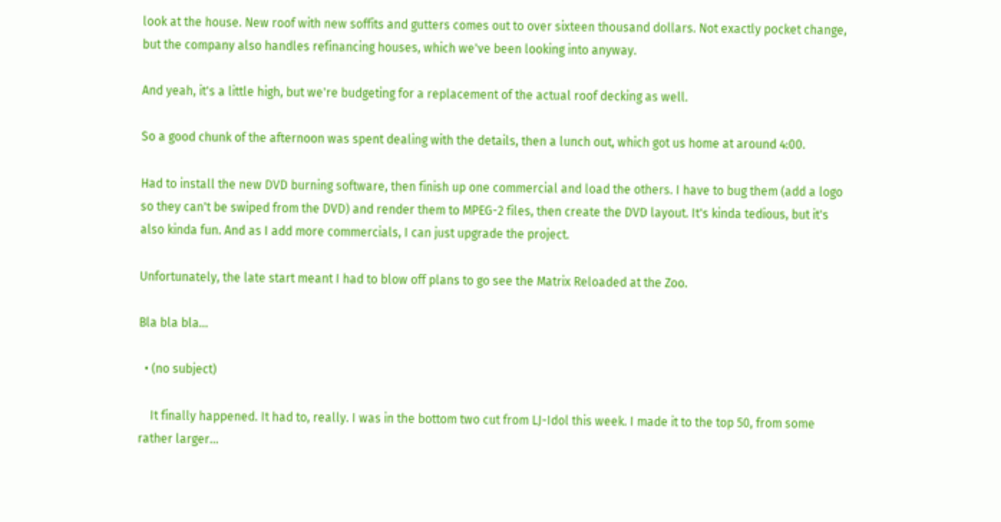look at the house. New roof with new soffits and gutters comes out to over sixteen thousand dollars. Not exactly pocket change, but the company also handles refinancing houses, which we've been looking into anyway.

And yeah, it's a little high, but we're budgeting for a replacement of the actual roof decking as well.

So a good chunk of the afternoon was spent dealing with the details, then a lunch out, which got us home at around 4:00.

Had to install the new DVD burning software, then finish up one commercial and load the others. I have to bug them (add a logo so they can't be swiped from the DVD) and render them to MPEG-2 files, then create the DVD layout. It's kinda tedious, but it's also kinda fun. And as I add more commercials, I can just upgrade the project.

Unfortunately, the late start meant I had to blow off plans to go see the Matrix Reloaded at the Zoo.

Bla bla bla...

  • (no subject)

    It finally happened. It had to, really. I was in the bottom two cut from LJ-Idol this week. I made it to the top 50, from some rather larger…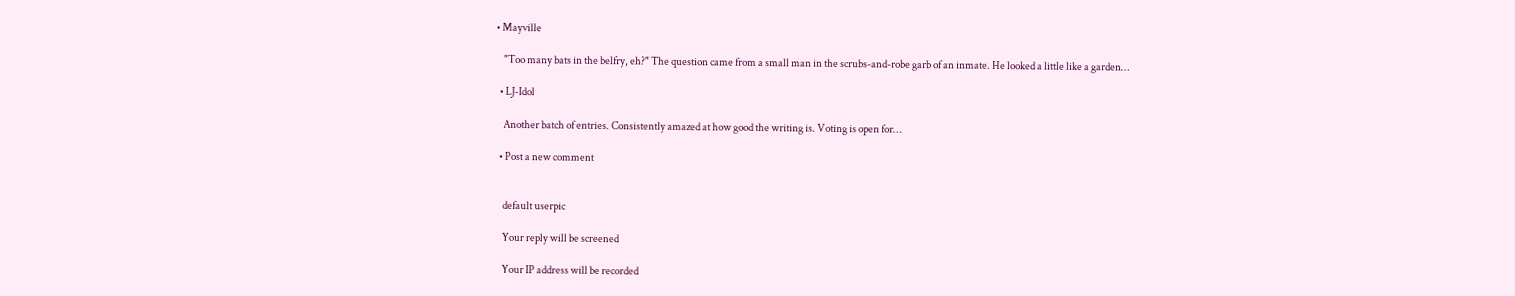• Mayville

    "Too many bats in the belfry, eh?" The question came from a small man in the scrubs-and-robe garb of an inmate. He looked a little like a garden…

  • LJ-Idol

    Another batch of entries. Consistently amazed at how good the writing is. Voting is open for…

  • Post a new comment


    default userpic

    Your reply will be screened

    Your IP address will be recorded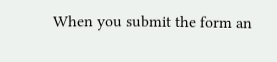When you submit the form an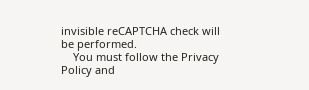invisible reCAPTCHA check will be performed.
    You must follow the Privacy Policy and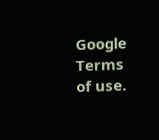Google Terms of use.